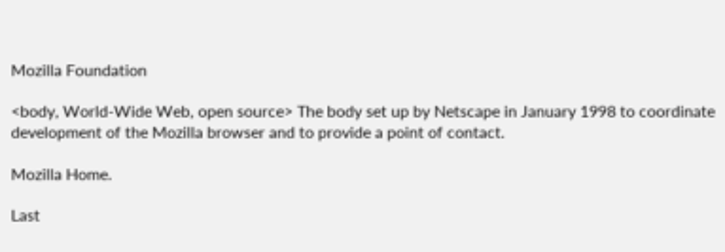Mozilla Foundation

<body, World-Wide Web, open source> The body set up by Netscape in January 1998 to coordinate development of the Mozilla browser and to provide a point of contact.

Mozilla Home.

Last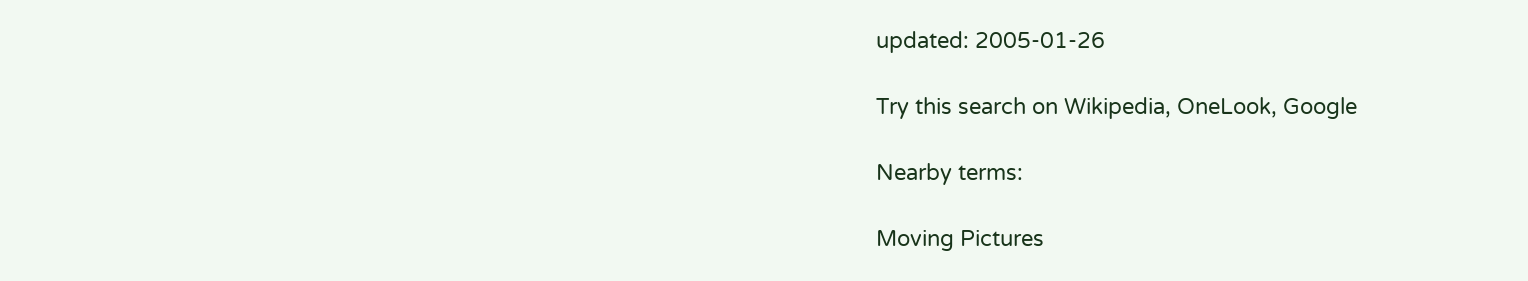updated: 2005-01-26

Try this search on Wikipedia, OneLook, Google

Nearby terms:

Moving Pictures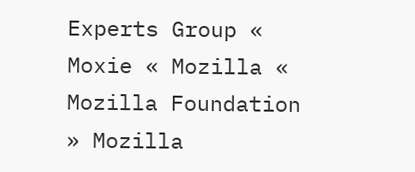Experts Group « Moxie « Mozilla « Mozilla Foundation » Mozilla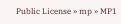Public License » mp » MP1